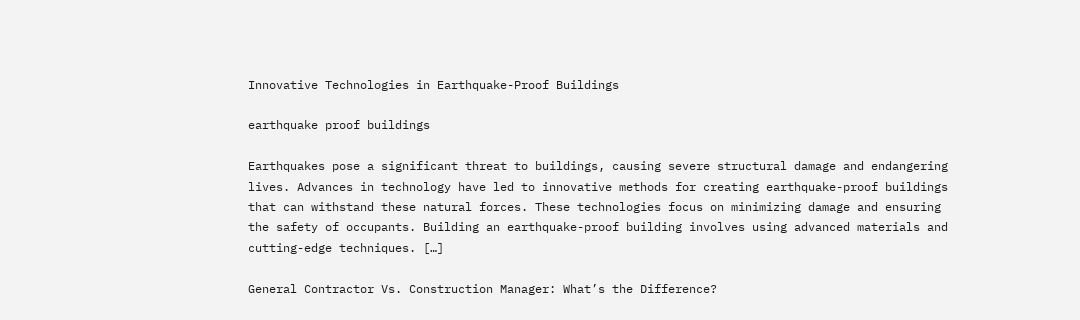Innovative Technologies in Earthquake-Proof Buildings

earthquake proof buildings

Earthquakes pose a significant threat to buildings, causing severe structural damage and endangering lives. Advances in technology have led to innovative methods for creating earthquake-proof buildings that can withstand these natural forces. These technologies focus on minimizing damage and ensuring the safety of occupants. Building an earthquake-proof building involves using advanced materials and cutting-edge techniques. […]

General Contractor Vs. Construction Manager: What’s the Difference?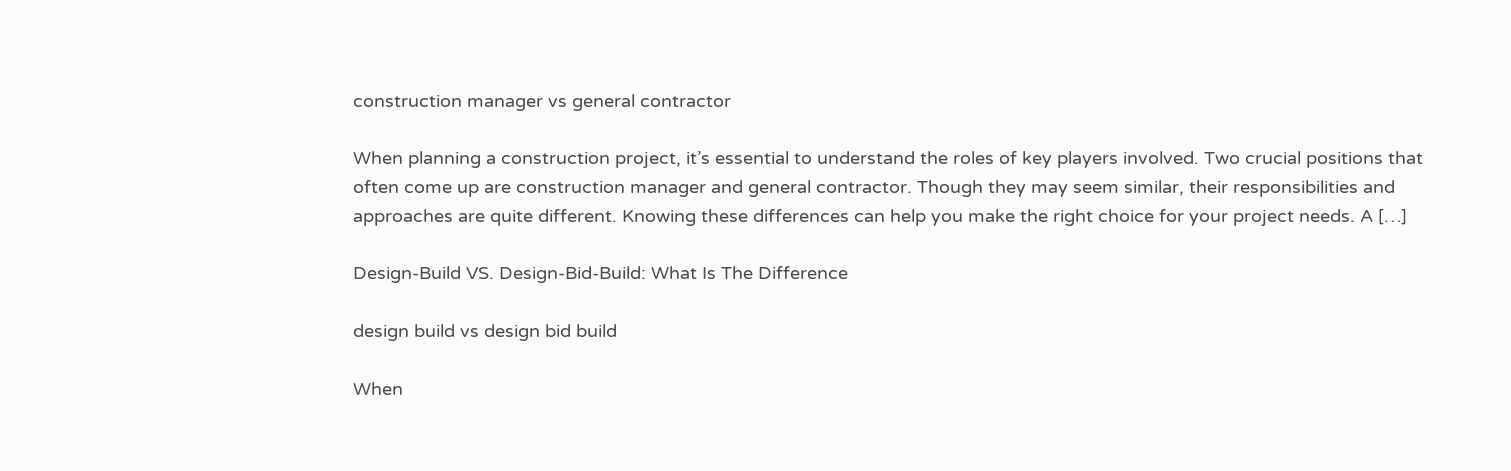construction manager vs general contractor

When planning a construction project, it’s essential to understand the roles of key players involved. Two crucial positions that often come up are construction manager and general contractor. Though they may seem similar, their responsibilities and approaches are quite different. Knowing these differences can help you make the right choice for your project needs. A […]

Design-Build VS. Design-Bid-Build: What Is The Difference

design build vs design bid build

When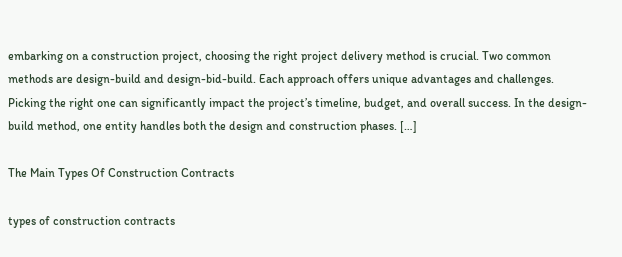embarking on a construction project, choosing the right project delivery method is crucial. Two common methods are design-build and design-bid-build. Each approach offers unique advantages and challenges. Picking the right one can significantly impact the project’s timeline, budget, and overall success. In the design-build method, one entity handles both the design and construction phases. […]

The Main Types Of Construction Contracts

types of construction contracts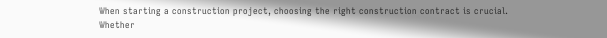When starting a construction project, choosing the right construction contract is crucial. Whether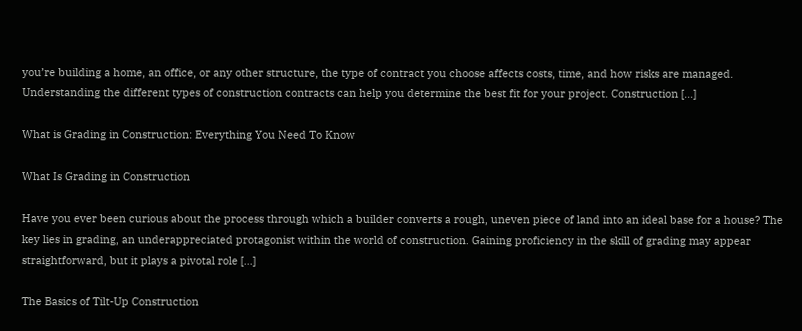you’re building a home, an office, or any other structure, the type of contract you choose affects costs, time, and how risks are managed. Understanding the different types of construction contracts can help you determine the best fit for your project. Construction […]

What is Grading in Construction: Everything You Need To Know

What Is Grading in Construction

Have you ever been curious about the process through which a builder converts a rough, uneven piece of land into an ideal base for a house? The key lies in grading, an underappreciated protagonist within the world of construction. Gaining proficiency in the skill of grading may appear straightforward, but it plays a pivotal role […]

The Basics of Tilt-Up Construction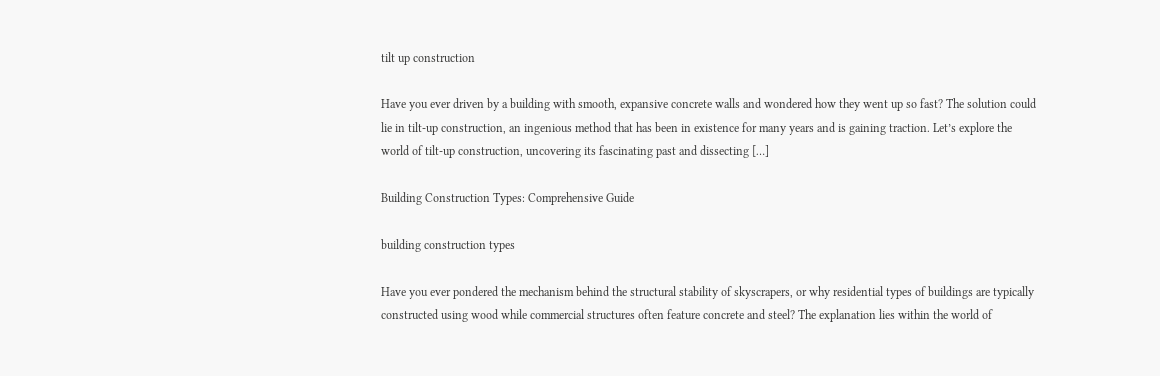tilt up construction

Have you ever driven by a building with smooth, expansive concrete walls and wondered how they went up so fast? The solution could lie in tilt-up construction, an ingenious method that has been in existence for many years and is gaining traction. Let’s explore the world of tilt-up construction, uncovering its fascinating past and dissecting […]

Building Construction Types: Comprehensive Guide

building construction types

Have you ever pondered the mechanism behind the structural stability of skyscrapers, or why residential types of buildings are typically constructed using wood while commercial structures often feature concrete and steel? The explanation lies within the world of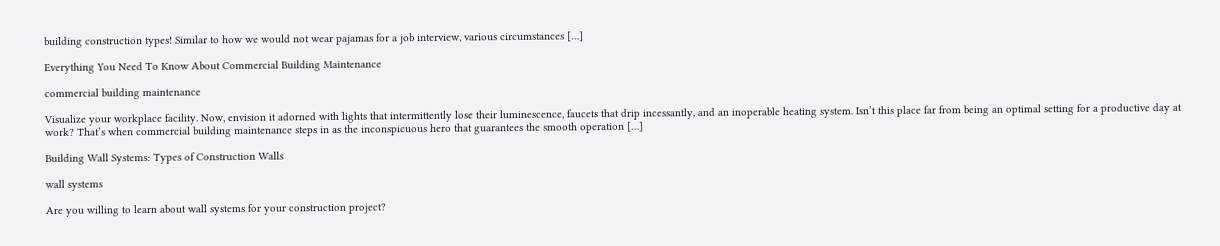building construction types! Similar to how we would not wear pajamas for a job interview, various circumstances […]

Everything You Need To Know About Commercial Building Maintenance

commercial building maintenance

Visualize your workplace facility. Now, envision it adorned with lights that intermittently lose their luminescence, faucets that drip incessantly, and an inoperable heating system. Isn’t this place far from being an optimal setting for a productive day at work? That’s when commercial building maintenance steps in as the inconspicuous hero that guarantees the smooth operation […]

Building Wall Systems: Types of Construction Walls

wall systems

Are you willing to learn about wall systems for your construction project?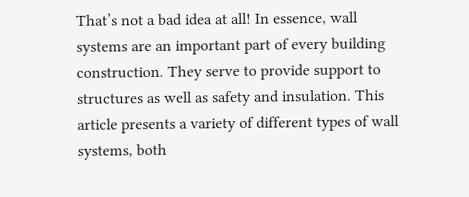That’s not a bad idea at all! In essence, wall systems are an important part of every building construction. They serve to provide support to structures as well as safety and insulation. This article presents a variety of different types of wall systems, both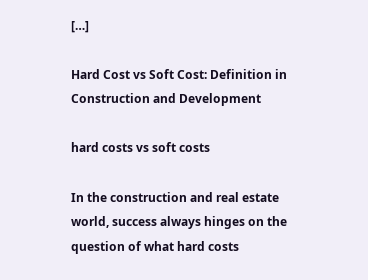[…]

Hard Cost vs Soft Cost: Definition in Construction and Development

hard costs vs soft costs

In the construction and real estate world, success always hinges on the question of what hard costs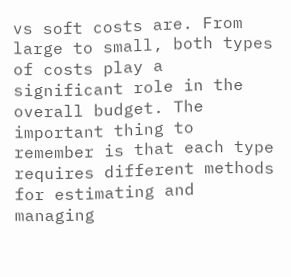vs soft costs are. From large to small, both types of costs play a significant role in the overall budget. The important thing to remember is that each type requires different methods for estimating and managing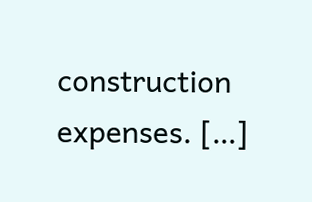construction expenses. […]